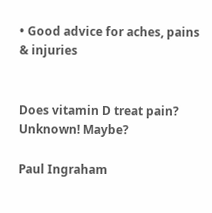• Good advice for aches, pains & injuries


Does vitamin D treat pain? Unknown! Maybe?

Paul Ingraham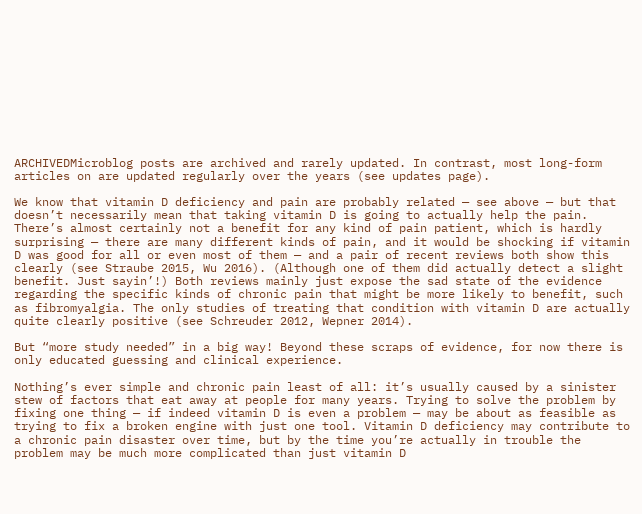ARCHIVEDMicroblog posts are archived and rarely updated. In contrast, most long-form articles on are updated regularly over the years (see updates page).

We know that vitamin D deficiency and pain are probably related — see above — but that doesn’t necessarily mean that taking vitamin D is going to actually help the pain. There’s almost certainly not a benefit for any kind of pain patient, which is hardly surprising — there are many different kinds of pain, and it would be shocking if vitamin D was good for all or even most of them — and a pair of recent reviews both show this clearly (see Straube 2015, Wu 2016). (Although one of them did actually detect a slight benefit. Just sayin’!) Both reviews mainly just expose the sad state of the evidence regarding the specific kinds of chronic pain that might be more likely to benefit, such as fibromyalgia. The only studies of treating that condition with vitamin D are actually quite clearly positive (see Schreuder 2012, Wepner 2014).

But “more study needed” in a big way! Beyond these scraps of evidence, for now there is only educated guessing and clinical experience.

Nothing’s ever simple and chronic pain least of all: it’s usually caused by a sinister stew of factors that eat away at people for many years. Trying to solve the problem by fixing one thing — if indeed vitamin D is even a problem — may be about as feasible as trying to fix a broken engine with just one tool. Vitamin D deficiency may contribute to a chronic pain disaster over time, but by the time you’re actually in trouble the problem may be much more complicated than just vitamin D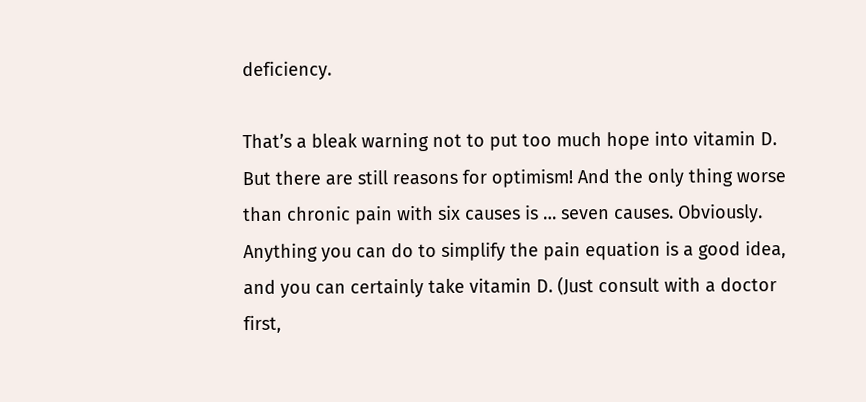deficiency.

That’s a bleak warning not to put too much hope into vitamin D. But there are still reasons for optimism! And the only thing worse than chronic pain with six causes is … seven causes. Obviously. Anything you can do to simplify the pain equation is a good idea, and you can certainly take vitamin D. (Just consult with a doctor first,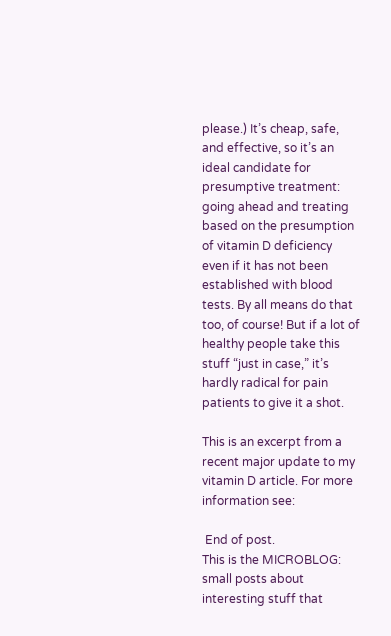please.) It’s cheap, safe, and effective, so it’s an ideal candidate for presumptive treatment: going ahead and treating based on the presumption of vitamin D deficiency even if it has not been established with blood tests. By all means do that too, of course! But if a lot of healthy people take this stuff “just in case,” it’s hardly radical for pain patients to give it a shot.

This is an excerpt from a recent major update to my vitamin D article. For more information see:

 End of post.
This is the MICROBLOG: small posts about interesting stuff that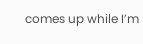comes up while I’m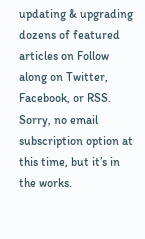updating & upgrading dozens of featured articles on Follow along on Twitter, Facebook, or RSS. Sorry, no email subscription option at this time, but it’s in the works.